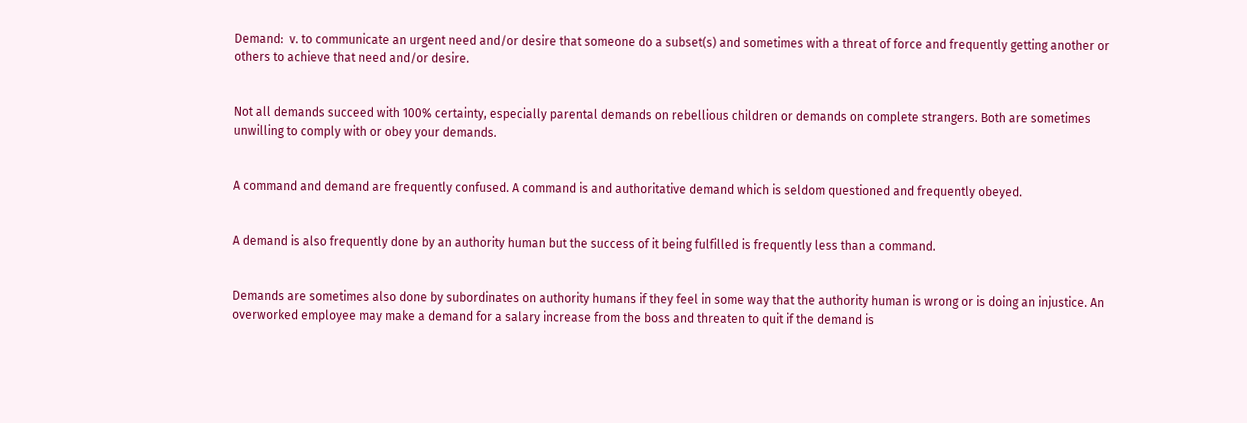Demand:  v. to communicate an urgent need and/or desire that someone do a subset(s) and sometimes with a threat of force and frequently getting another or others to achieve that need and/or desire.


Not all demands succeed with 100% certainty, especially parental demands on rebellious children or demands on complete strangers. Both are sometimes unwilling to comply with or obey your demands.


A command and demand are frequently confused. A command is and authoritative demand which is seldom questioned and frequently obeyed.


A demand is also frequently done by an authority human but the success of it being fulfilled is frequently less than a command.


Demands are sometimes also done by subordinates on authority humans if they feel in some way that the authority human is wrong or is doing an injustice. An overworked employee may make a demand for a salary increase from the boss and threaten to quit if the demand is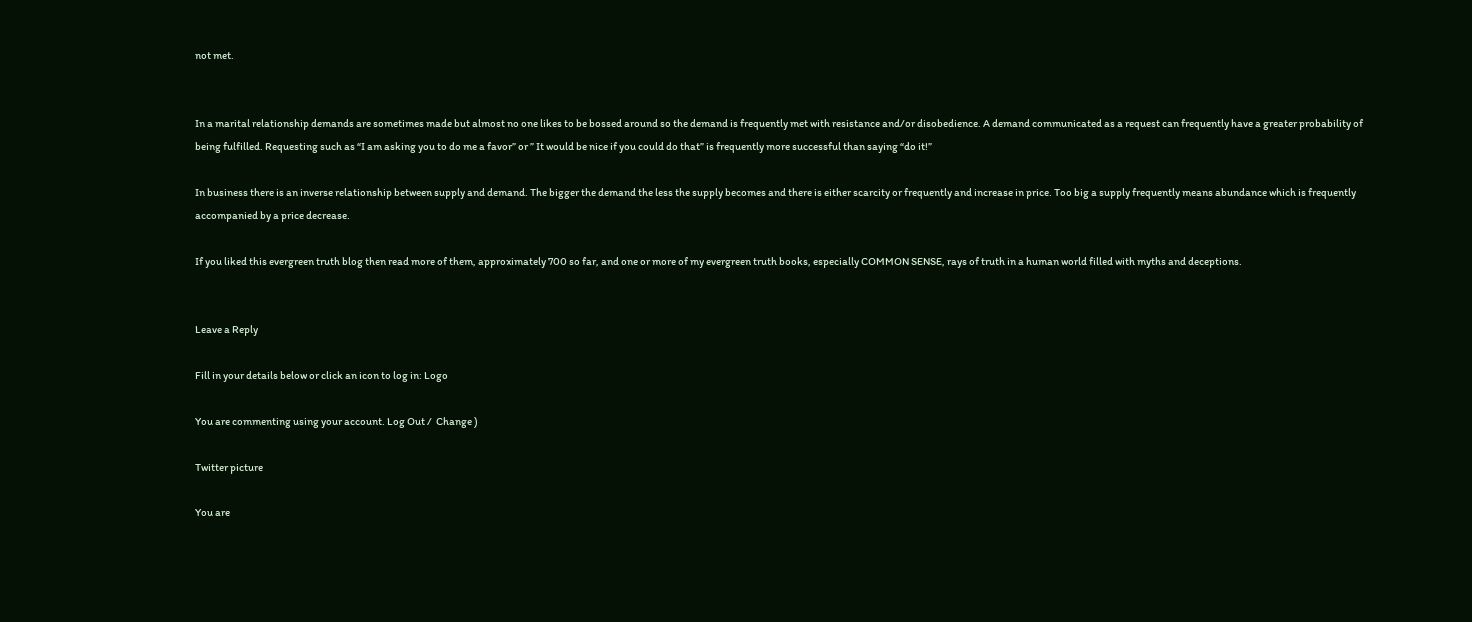not met.


In a marital relationship demands are sometimes made but almost no one likes to be bossed around so the demand is frequently met with resistance and/or disobedience. A demand communicated as a request can frequently have a greater probability of being fulfilled. Requesting such as “I am asking you to do me a favor” or ” It would be nice if you could do that” is frequently more successful than saying “do it!”

In business there is an inverse relationship between supply and demand. The bigger the demand the less the supply becomes and there is either scarcity or frequently and increase in price. Too big a supply frequently means abundance which is frequently accompanied by a price decrease.

If you liked this evergreen truth blog then read more of them, approximately 700 so far, and one or more of my evergreen truth books, especially COMMON SENSE, rays of truth in a human world filled with myths and deceptions.


Leave a Reply

Fill in your details below or click an icon to log in: Logo

You are commenting using your account. Log Out /  Change )

Twitter picture

You are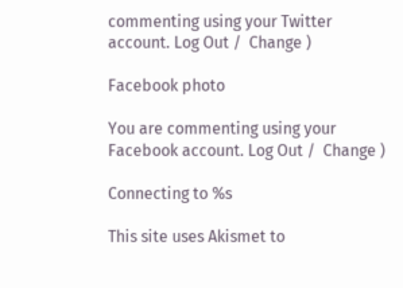commenting using your Twitter account. Log Out /  Change )

Facebook photo

You are commenting using your Facebook account. Log Out /  Change )

Connecting to %s

This site uses Akismet to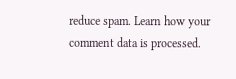reduce spam. Learn how your comment data is processed.